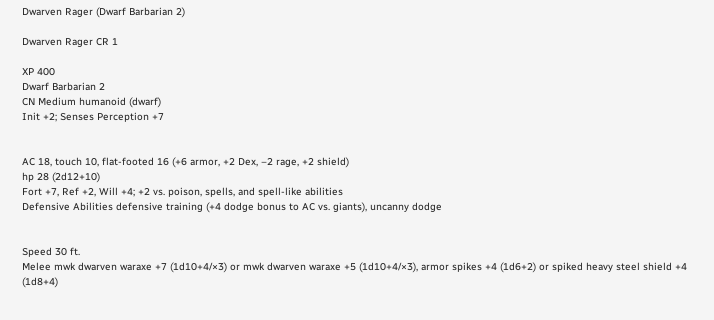Dwarven Rager (Dwarf Barbarian 2)

Dwarven Rager CR 1

XP 400
Dwarf Barbarian 2
CN Medium humanoid (dwarf)
Init +2; Senses Perception +7


AC 18, touch 10, flat-footed 16 (+6 armor, +2 Dex, –2 rage, +2 shield)
hp 28 (2d12+10)
Fort +7, Ref +2, Will +4; +2 vs. poison, spells, and spell-like abilities
Defensive Abilities defensive training (+4 dodge bonus to AC vs. giants), uncanny dodge


Speed 30 ft.
Melee mwk dwarven waraxe +7 (1d10+4/×3) or mwk dwarven waraxe +5 (1d10+4/×3), armor spikes +4 (1d6+2) or spiked heavy steel shield +4 (1d8+4)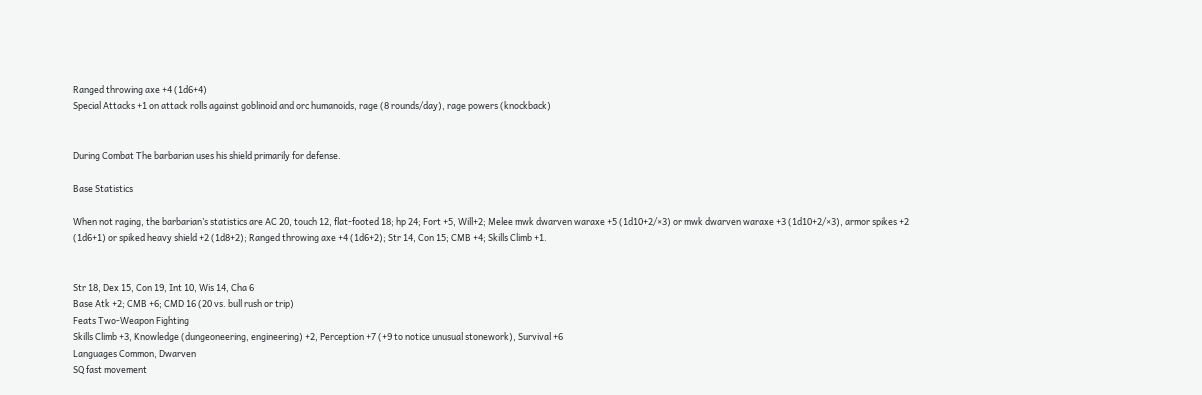Ranged throwing axe +4 (1d6+4)
Special Attacks +1 on attack rolls against goblinoid and orc humanoids, rage (8 rounds/day), rage powers (knockback)


During Combat The barbarian uses his shield primarily for defense.

Base Statistics

When not raging, the barbarian’s statistics are AC 20, touch 12, flat-footed 18; hp 24; Fort +5, Will+2; Melee mwk dwarven waraxe +5 (1d10+2/×3) or mwk dwarven waraxe +3 (1d10+2/×3), armor spikes +2 (1d6+1) or spiked heavy shield +2 (1d8+2); Ranged throwing axe +4 (1d6+2); Str 14, Con 15; CMB +4; Skills Climb +1.


Str 18, Dex 15, Con 19, Int 10, Wis 14, Cha 6
Base Atk +2; CMB +6; CMD 16 (20 vs. bull rush or trip)
Feats Two-Weapon Fighting
Skills Climb +3, Knowledge (dungeoneering, engineering) +2, Perception +7 (+9 to notice unusual stonework), Survival +6
Languages Common, Dwarven
SQ fast movement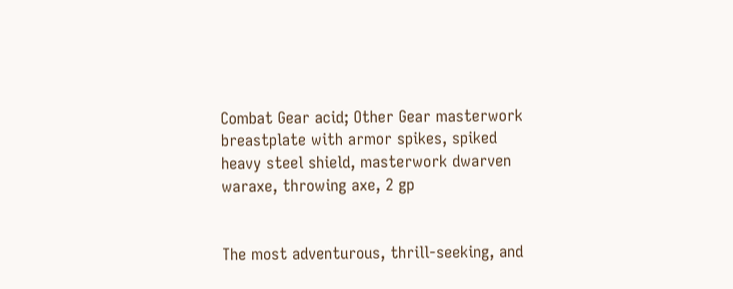Combat Gear acid; Other Gear masterwork breastplate with armor spikes, spiked heavy steel shield, masterwork dwarven waraxe, throwing axe, 2 gp


The most adventurous, thrill-seeking, and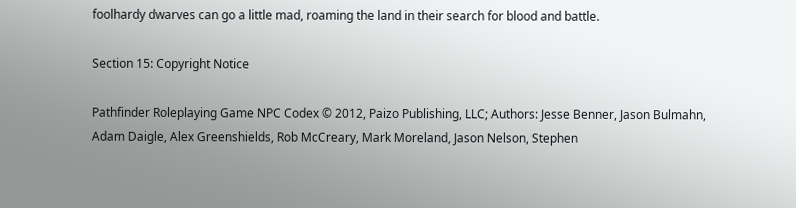foolhardy dwarves can go a little mad, roaming the land in their search for blood and battle.

Section 15: Copyright Notice

Pathfinder Roleplaying Game NPC Codex © 2012, Paizo Publishing, LLC; Authors: Jesse Benner, Jason Bulmahn, Adam Daigle, Alex Greenshields, Rob McCreary, Mark Moreland, Jason Nelson, Stephen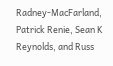Radney-MacFarland, Patrick Renie, Sean K Reynolds, and Russ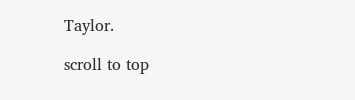Taylor.

scroll to top